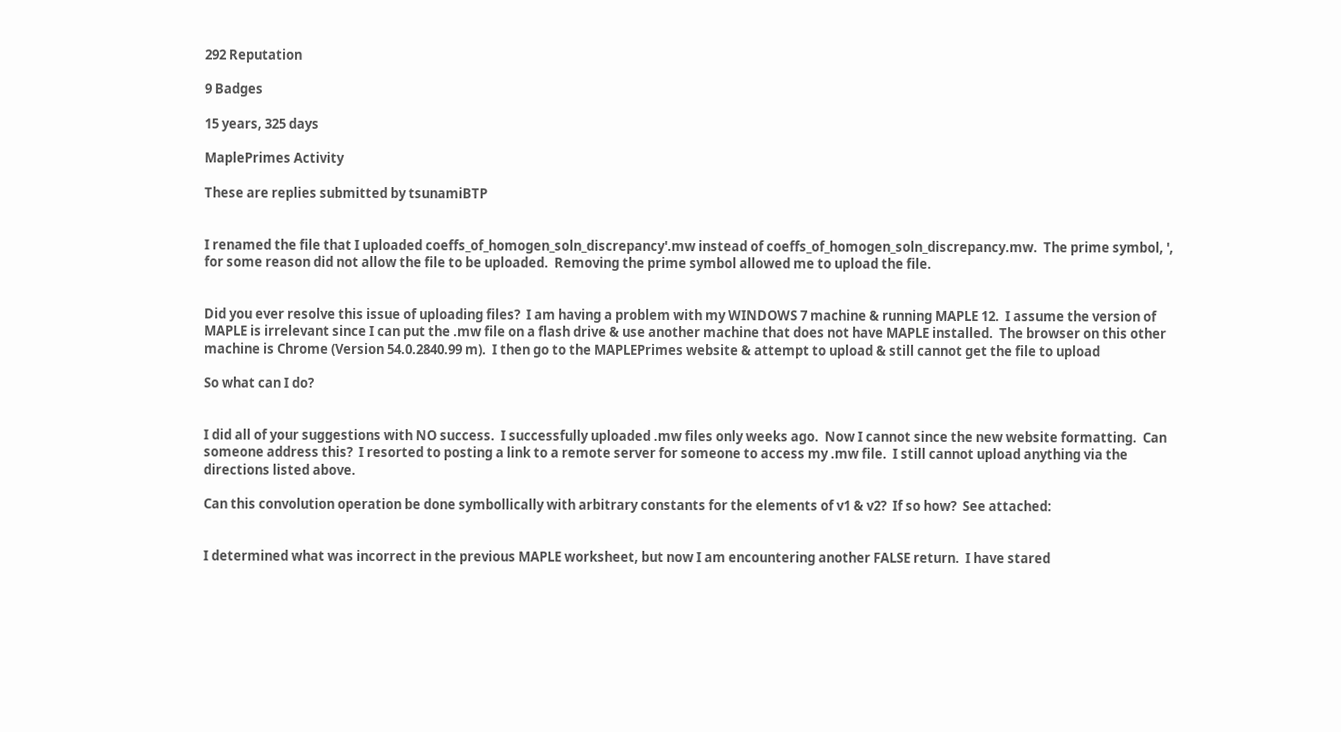292 Reputation

9 Badges

15 years, 325 days

MaplePrimes Activity

These are replies submitted by tsunamiBTP


I renamed the file that I uploaded coeffs_of_homogen_soln_discrepancy'.mw instead of coeffs_of_homogen_soln_discrepancy.mw.  The prime symbol, ', for some reason did not allow the file to be uploaded.  Removing the prime symbol allowed me to upload the file.


Did you ever resolve this issue of uploading files?  I am having a problem with my WINDOWS 7 machine & running MAPLE 12.  I assume the version of MAPLE is irrelevant since I can put the .mw file on a flash drive & use another machine that does not have MAPLE installed.  The browser on this other machine is Chrome (Version 54.0.2840.99 m).  I then go to the MAPLEPrimes website & attempt to upload & still cannot get the file to upload

So what can I do?


I did all of your suggestions with NO success.  I successfully uploaded .mw files only weeks ago.  Now I cannot since the new website formatting.  Can someone address this?  I resorted to posting a link to a remote server for someone to access my .mw file.  I still cannot upload anything via the directions listed above.

Can this convolution operation be done symbollically with arbitrary constants for the elements of v1 & v2?  If so how?  See attached:


I determined what was incorrect in the previous MAPLE worksheet, but now I am encountering another FALSE return.  I have stared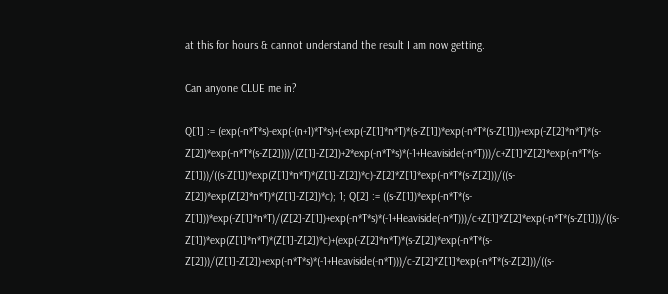at this for hours & cannot understand the result I am now getting.

Can anyone CLUE me in?

Q[1] := (exp(-n*T*s)-exp(-(n+1)*T*s)+(-exp(-Z[1]*n*T)*(s-Z[1])*exp(-n*T*(s-Z[1]))+exp(-Z[2]*n*T)*(s-Z[2])*exp(-n*T*(s-Z[2])))/(Z[1]-Z[2])+2*exp(-n*T*s)*(-1+Heaviside(-n*T)))/c+Z[1]*Z[2]*exp(-n*T*(s-Z[1]))/((s-Z[1])*exp(Z[1]*n*T)*(Z[1]-Z[2])*c)-Z[2]*Z[1]*exp(-n*T*(s-Z[2]))/((s-Z[2])*exp(Z[2]*n*T)*(Z[1]-Z[2])*c); 1; Q[2] := ((s-Z[1])*exp(-n*T*(s-Z[1]))*exp(-Z[1]*n*T)/(Z[2]-Z[1])+exp(-n*T*s)*(-1+Heaviside(-n*T)))/c+Z[1]*Z[2]*exp(-n*T*(s-Z[1]))/((s-Z[1])*exp(Z[1]*n*T)*(Z[1]-Z[2])*c)+(exp(-Z[2]*n*T)*(s-Z[2])*exp(-n*T*(s-Z[2]))/(Z[1]-Z[2])+exp(-n*T*s)*(-1+Heaviside(-n*T)))/c-Z[2]*Z[1]*exp(-n*T*(s-Z[2]))/((s-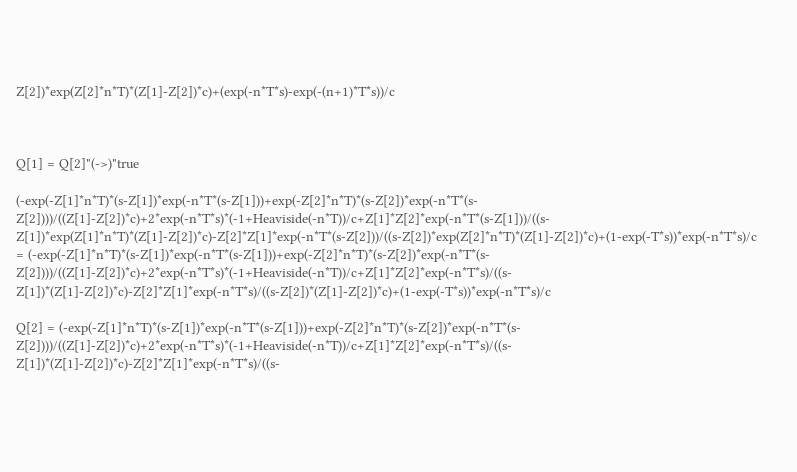Z[2])*exp(Z[2]*n*T)*(Z[1]-Z[2])*c)+(exp(-n*T*s)-exp(-(n+1)*T*s))/c



Q[1] = Q[2]"(->)"true

(-exp(-Z[1]*n*T)*(s-Z[1])*exp(-n*T*(s-Z[1]))+exp(-Z[2]*n*T)*(s-Z[2])*exp(-n*T*(s-Z[2])))/((Z[1]-Z[2])*c)+2*exp(-n*T*s)*(-1+Heaviside(-n*T))/c+Z[1]*Z[2]*exp(-n*T*(s-Z[1]))/((s-Z[1])*exp(Z[1]*n*T)*(Z[1]-Z[2])*c)-Z[2]*Z[1]*exp(-n*T*(s-Z[2]))/((s-Z[2])*exp(Z[2]*n*T)*(Z[1]-Z[2])*c)+(1-exp(-T*s))*exp(-n*T*s)/c = (-exp(-Z[1]*n*T)*(s-Z[1])*exp(-n*T*(s-Z[1]))+exp(-Z[2]*n*T)*(s-Z[2])*exp(-n*T*(s-Z[2])))/((Z[1]-Z[2])*c)+2*exp(-n*T*s)*(-1+Heaviside(-n*T))/c+Z[1]*Z[2]*exp(-n*T*s)/((s-Z[1])*(Z[1]-Z[2])*c)-Z[2]*Z[1]*exp(-n*T*s)/((s-Z[2])*(Z[1]-Z[2])*c)+(1-exp(-T*s))*exp(-n*T*s)/c

Q[2] = (-exp(-Z[1]*n*T)*(s-Z[1])*exp(-n*T*(s-Z[1]))+exp(-Z[2]*n*T)*(s-Z[2])*exp(-n*T*(s-Z[2])))/((Z[1]-Z[2])*c)+2*exp(-n*T*s)*(-1+Heaviside(-n*T))/c+Z[1]*Z[2]*exp(-n*T*s)/((s-Z[1])*(Z[1]-Z[2])*c)-Z[2]*Z[1]*exp(-n*T*s)/((s-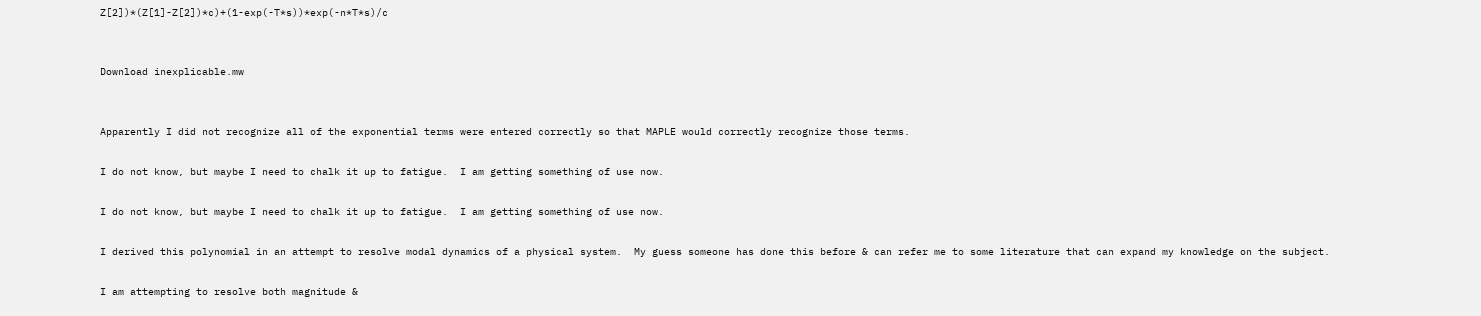Z[2])*(Z[1]-Z[2])*c)+(1-exp(-T*s))*exp(-n*T*s)/c


Download inexplicable.mw


Apparently I did not recognize all of the exponential terms were entered correctly so that MAPLE would correctly recognize those terms.

I do not know, but maybe I need to chalk it up to fatigue.  I am getting something of use now.

I do not know, but maybe I need to chalk it up to fatigue.  I am getting something of use now.

I derived this polynomial in an attempt to resolve modal dynamics of a physical system.  My guess someone has done this before & can refer me to some literature that can expand my knowledge on the subject.

I am attempting to resolve both magnitude &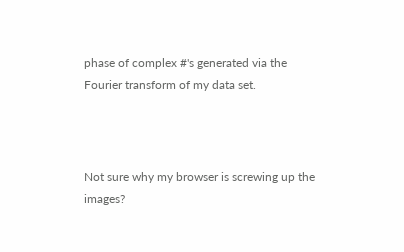phase of complex #'s generated via the Fourier transform of my data set.



Not sure why my browser is screwing up the images?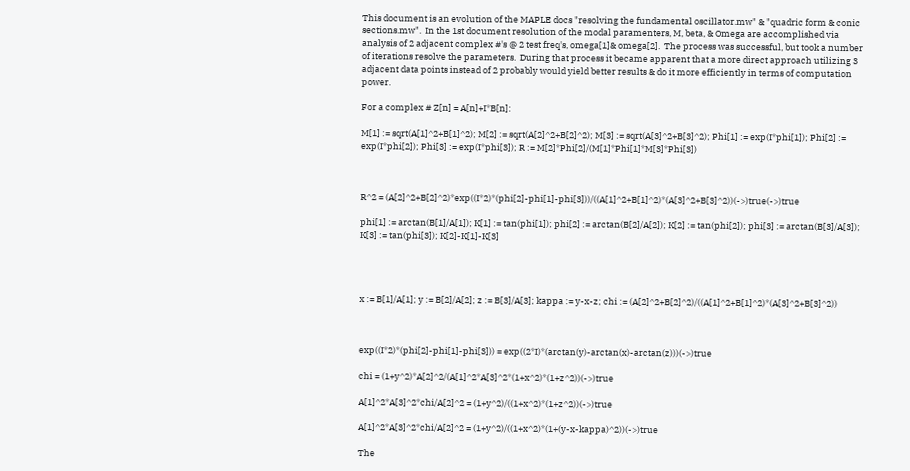This document is an evolution of the MAPLE docs "resolving the fundamental oscillator.mw" & "quadric form & conic sections.mw".  In the 1st document resolution of the modal paramenters, M, beta, & Omega are accomplished via analysis of 2 adjacent complex #'s @ 2 test freq's, omega[1]& omega[2].  The process was successful, but took a number of iterations resolve the parameters.  During that process it became apparent that a more direct approach utilizing 3 adjacent data points instead of 2 probably would yield better results & do it more efficiently in terms of computation power.

For a complex # Z[n] = A[n]+I*B[n]:

M[1] := sqrt(A[1]^2+B[1]^2); M[2] := sqrt(A[2]^2+B[2]^2); M[3] := sqrt(A[3]^2+B[3]^2); Phi[1] := exp(I*phi[1]); Phi[2] := exp(I*phi[2]); Phi[3] := exp(I*phi[3]); R := M[2]*Phi[2]/(M[1]*Phi[1]*M[3]*Phi[3])



R^2 = (A[2]^2+B[2]^2)*exp((I*2)*(phi[2]-phi[1]-phi[3]))/((A[1]^2+B[1]^2)*(A[3]^2+B[3]^2))(->)true(->)true

phi[1] := arctan(B[1]/A[1]); K[1] := tan(phi[1]); phi[2] := arctan(B[2]/A[2]); K[2] := tan(phi[2]); phi[3] := arctan(B[3]/A[3]); K[3] := tan(phi[3]); K[2]-K[1]-K[3]




x := B[1]/A[1]; y := B[2]/A[2]; z := B[3]/A[3]; kappa := y-x-z; chi := (A[2]^2+B[2]^2)/((A[1]^2+B[1]^2)*(A[3]^2+B[3]^2))



exp((I*2)*(phi[2]-phi[1]-phi[3])) = exp((2*I)*(arctan(y)-arctan(x)-arctan(z)))(->)true

chi = (1+y^2)*A[2]^2/(A[1]^2*A[3]^2*(1+x^2)*(1+z^2))(->)true

A[1]^2*A[3]^2*chi/A[2]^2 = (1+y^2)/((1+x^2)*(1+z^2))(->)true

A[1]^2*A[3]^2*chi/A[2]^2 = (1+y^2)/((1+x^2)*(1+(y-x-kappa)^2))(->)true

The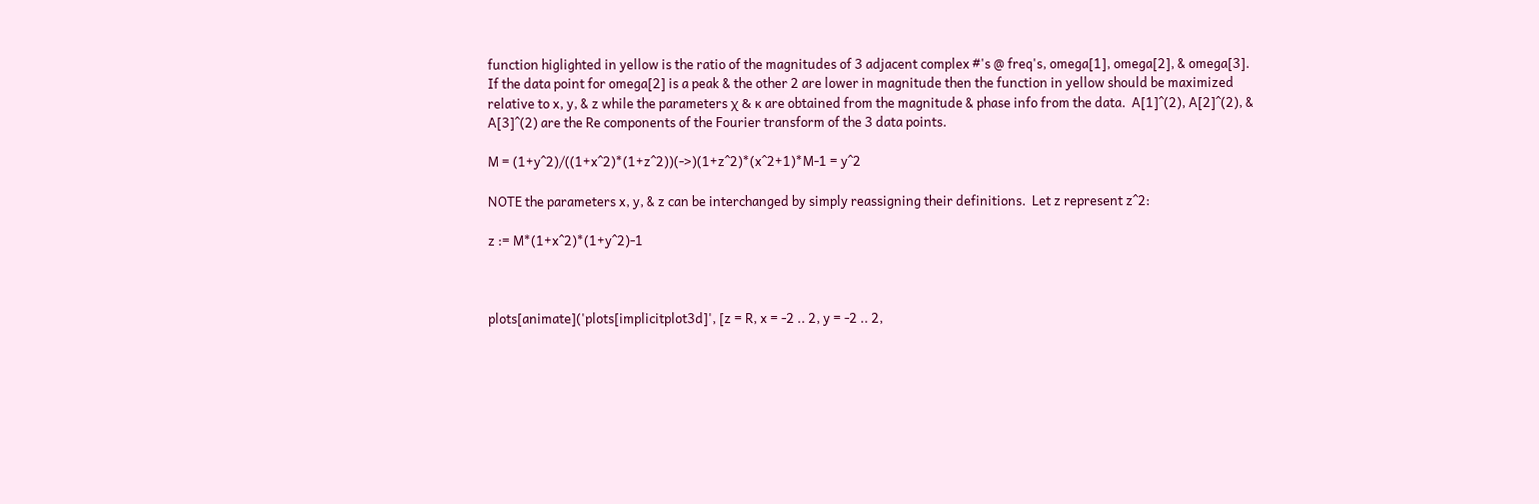function higlighted in yellow is the ratio of the magnitudes of 3 adjacent complex #'s @ freq's, omega[1], omega[2], & omega[3].  If the data point for omega[2] is a peak & the other 2 are lower in magnitude then the function in yellow should be maximized relative to x, y, & z while the parameters χ & κ are obtained from the magnitude & phase info from the data.  A[1]^(2), A[2]^(2), & A[3]^(2) are the Re components of the Fourier transform of the 3 data points.

M = (1+y^2)/((1+x^2)*(1+z^2))(->)(1+z^2)*(x^2+1)*M-1 = y^2

NOTE the parameters x, y, & z can be interchanged by simply reassigning their definitions.  Let z represent z^2:

z := M*(1+x^2)*(1+y^2)-1



plots[animate]('plots[implicitplot3d]', [z = R, x = -2 .. 2, y = -2 .. 2,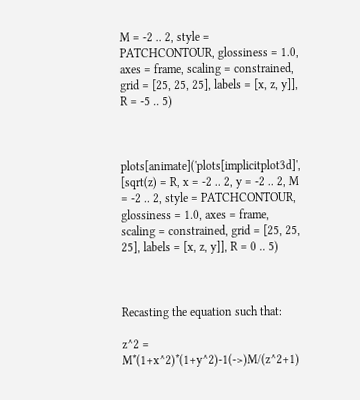M = -2 .. 2, style = PATCHCONTOUR, glossiness = 1.0, axes = frame, scaling = constrained, grid = [25, 25, 25], labels = [x, z, y]], R = -5 .. 5)



plots[animate]('plots[implicitplot3d]', [sqrt(z) = R, x = -2 .. 2, y = -2 .. 2, M = -2 .. 2, style = PATCHCONTOUR, glossiness = 1.0, axes = frame, scaling = constrained, grid = [25, 25, 25], labels = [x, z, y]], R = 0 .. 5)



Recasting the equation such that:

z^2 = M*(1+x^2)*(1+y^2)-1(->)M/(z^2+1)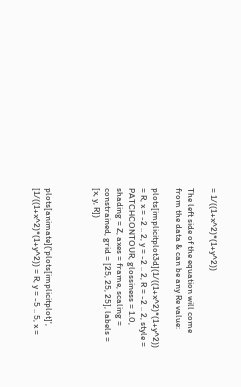= 1/((1+x^2)*(1+y^2))

The left side of the equation will come from the data & can be any Re value:

plots[implicitplot3d](1/((1+x^2)*(1+y^2)) = R, x = -2 .. 2, y = -2 .. 2, R = -2 .. 2, style = PATCHCONTOUR, glossiness = 1.0, shading = Z, axes = frame, scaling = constrained, grid = [25, 25, 25], labels = [x, y, R])



plots[animate]('plots[implicitplot]', [1/((1+x^2)*(1+y^2)) = R, y = -5 .. 5, x =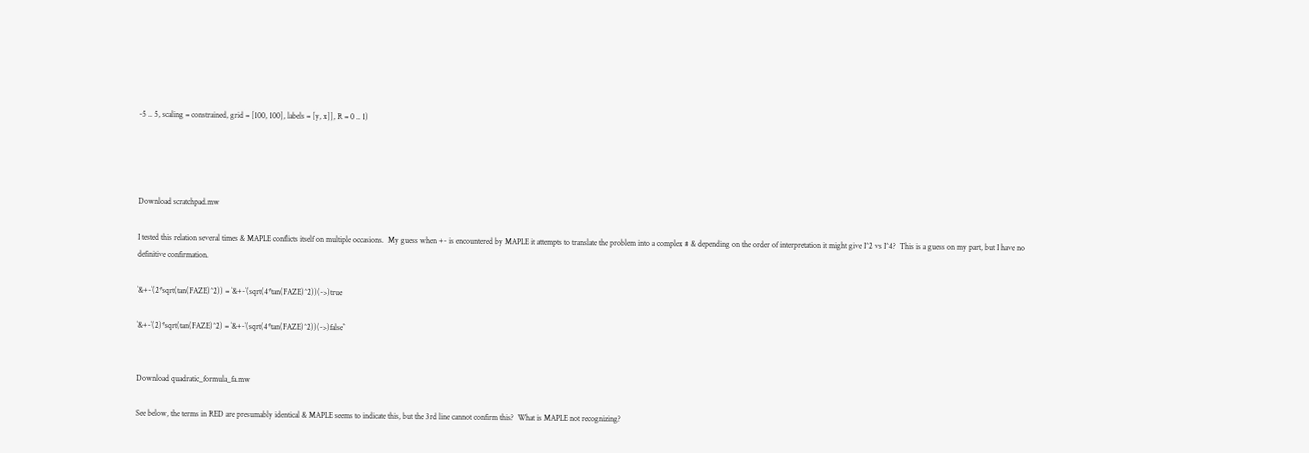-5 .. 5, scaling = constrained, grid = [100, 100], labels = [y, x]], R = 0 .. 1)




Download scratchpad.mw

I tested this relation several times & MAPLE conflicts itself on multiple occasions.  My guess when +- is encountered by MAPLE it attempts to translate the problem into a complex # & depending on the order of interpretation it might give I^2 vs I^4?  This is a guess on my part, but I have no definitive confirmation.

`&+-`(2*sqrt(tan(FAZE)^2)) = `&+-`(sqrt(4*tan(FAZE)^2))(->)true

`&+-`(2)*sqrt(tan(FAZE)^2) = `&+-`(sqrt(4*tan(FAZE)^2))(->)false``


Download quadratic_formula_fa.mw

See below, the terms in RED are presumably identical & MAPLE seems to indicate this, but the 3rd line cannot confirm this?  What is MAPLE not recognizing?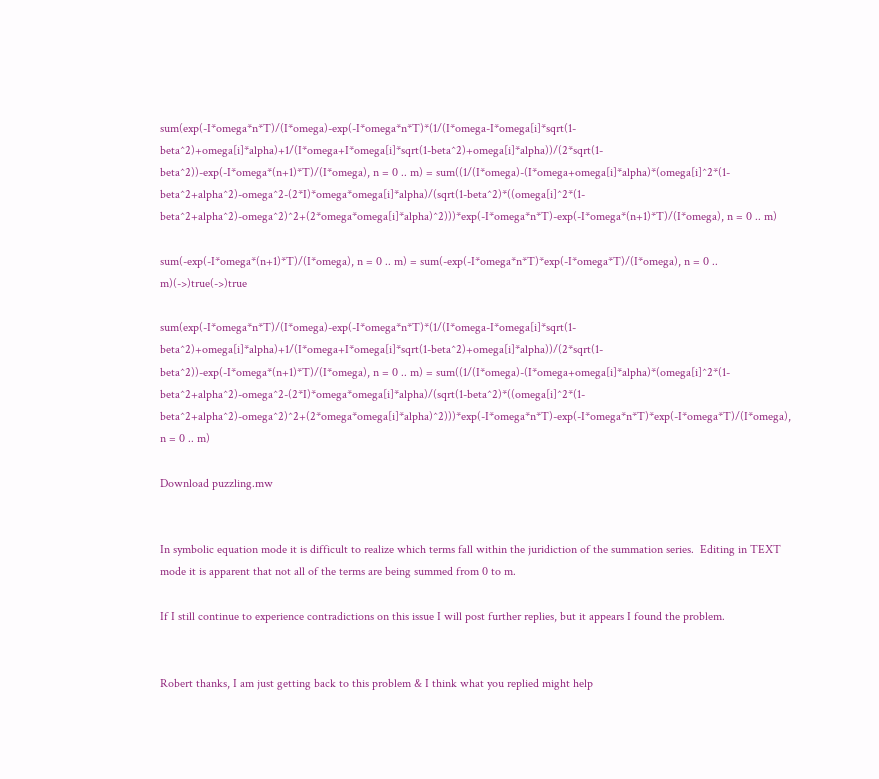sum(exp(-I*omega*n*T)/(I*omega)-exp(-I*omega*n*T)*(1/(I*omega-I*omega[i]*sqrt(1-beta^2)+omega[i]*alpha)+1/(I*omega+I*omega[i]*sqrt(1-beta^2)+omega[i]*alpha))/(2*sqrt(1-beta^2))-exp(-I*omega*(n+1)*T)/(I*omega), n = 0 .. m) = sum((1/(I*omega)-(I*omega+omega[i]*alpha)*(omega[i]^2*(1-beta^2+alpha^2)-omega^2-(2*I)*omega*omega[i]*alpha)/(sqrt(1-beta^2)*((omega[i]^2*(1-beta^2+alpha^2)-omega^2)^2+(2*omega*omega[i]*alpha)^2)))*exp(-I*omega*n*T)-exp(-I*omega*(n+1)*T)/(I*omega), n = 0 .. m)

sum(-exp(-I*omega*(n+1)*T)/(I*omega), n = 0 .. m) = sum(-exp(-I*omega*n*T)*exp(-I*omega*T)/(I*omega), n = 0 .. m)(->)true(->)true

sum(exp(-I*omega*n*T)/(I*omega)-exp(-I*omega*n*T)*(1/(I*omega-I*omega[i]*sqrt(1-beta^2)+omega[i]*alpha)+1/(I*omega+I*omega[i]*sqrt(1-beta^2)+omega[i]*alpha))/(2*sqrt(1-beta^2))-exp(-I*omega*(n+1)*T)/(I*omega), n = 0 .. m) = sum((1/(I*omega)-(I*omega+omega[i]*alpha)*(omega[i]^2*(1-beta^2+alpha^2)-omega^2-(2*I)*omega*omega[i]*alpha)/(sqrt(1-beta^2)*((omega[i]^2*(1-beta^2+alpha^2)-omega^2)^2+(2*omega*omega[i]*alpha)^2)))*exp(-I*omega*n*T)-exp(-I*omega*n*T)*exp(-I*omega*T)/(I*omega), n = 0 .. m)

Download puzzling.mw


In symbolic equation mode it is difficult to realize which terms fall within the juridiction of the summation series.  Editing in TEXT mode it is apparent that not all of the terms are being summed from 0 to m.

If I still continue to experience contradictions on this issue I will post further replies, but it appears I found the problem.


Robert thanks, I am just getting back to this problem & I think what you replied might help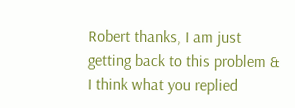Robert thanks, I am just getting back to this problem & I think what you replied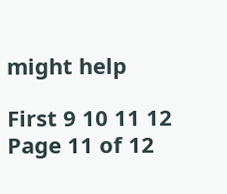might help

First 9 10 11 12 Page 11 of 12